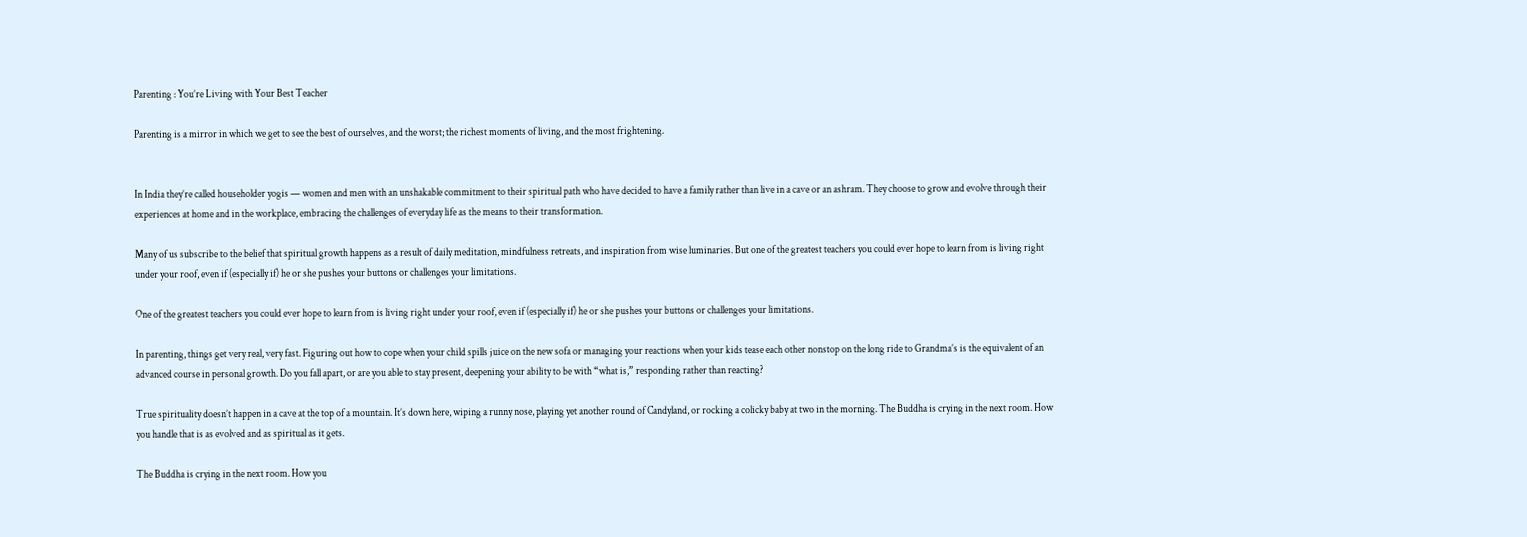Parenting : You’re Living with Your Best Teacher

Parenting is a mirror in which we get to see the best of ourselves, and the worst; the richest moments of living, and the most frightening.


In India they’re called householder yogis — women and men with an unshakable commitment to their spiritual path who have decided to have a family rather than live in a cave or an ashram. They choose to grow and evolve through their experiences at home and in the workplace, embracing the challenges of everyday life as the means to their transformation.

Many of us subscribe to the belief that spiritual growth happens as a result of daily meditation, mindfulness retreats, and inspiration from wise luminaries. But one of the greatest teachers you could ever hope to learn from is living right under your roof, even if (especially if) he or she pushes your buttons or challenges your limitations.

One of the greatest teachers you could ever hope to learn from is living right under your roof, even if (especially if) he or she pushes your buttons or challenges your limitations.

In parenting, things get very real, very fast. Figuring out how to cope when your child spills juice on the new sofa or managing your reactions when your kids tease each other nonstop on the long ride to Grandma’s is the equivalent of an advanced course in personal growth. Do you fall apart, or are you able to stay present, deepening your ability to be with “what is,” responding rather than reacting?

True spirituality doesn’t happen in a cave at the top of a mountain. It’s down here, wiping a runny nose, playing yet another round of Candyland, or rocking a colicky baby at two in the morning. The Buddha is crying in the next room. How you handle that is as evolved and as spiritual as it gets.

The Buddha is crying in the next room. How you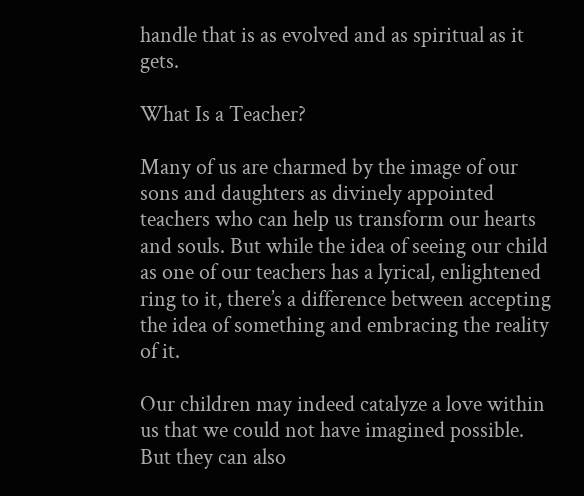handle that is as evolved and as spiritual as it gets.

What Is a Teacher?

Many of us are charmed by the image of our sons and daughters as divinely appointed teachers who can help us transform our hearts and souls. But while the idea of seeing our child as one of our teachers has a lyrical, enlightened ring to it, there’s a difference between accepting the idea of something and embracing the reality of it.

Our children may indeed catalyze a love within us that we could not have imagined possible. But they can also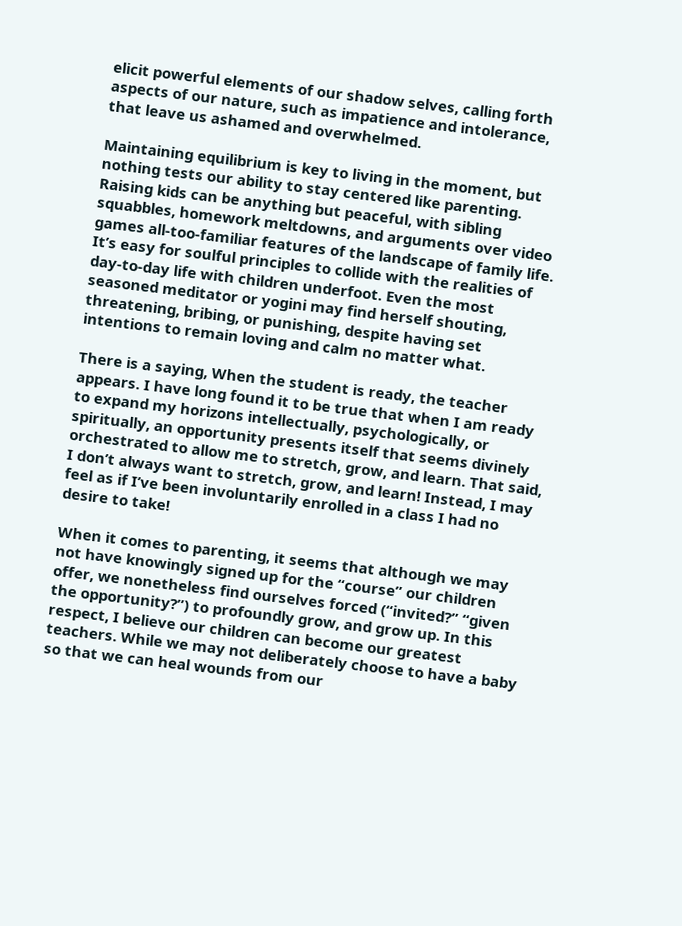elicit powerful elements of our shadow selves, calling forth aspects of our nature, such as impatience and intolerance, that leave us ashamed and overwhelmed.

Maintaining equilibrium is key to living in the moment, but nothing tests our ability to stay centered like parenting. Raising kids can be anything but peaceful, with sibling squabbles, homework meltdowns, and arguments over video games all-too-familiar features of the landscape of family life. It’s easy for soulful principles to collide with the realities of day-to-day life with children underfoot. Even the most seasoned meditator or yogini may find herself shouting, threatening, bribing, or punishing, despite having set intentions to remain loving and calm no matter what.

There is a saying, When the student is ready, the teacher appears. I have long found it to be true that when I am ready to expand my horizons intellectually, psychologically, or spiritually, an opportunity presents itself that seems divinely orchestrated to allow me to stretch, grow, and learn. That said, I don’t always want to stretch, grow, and learn! Instead, I may feel as if I’ve been involuntarily enrolled in a class I had no desire to take!

When it comes to parenting, it seems that although we may not have knowingly signed up for the “course” our children offer, we nonetheless find ourselves forced (“invited?” “given the opportunity?”) to profoundly grow, and grow up. In this respect, I believe our children can become our greatest teachers. While we may not deliberately choose to have a baby so that we can heal wounds from our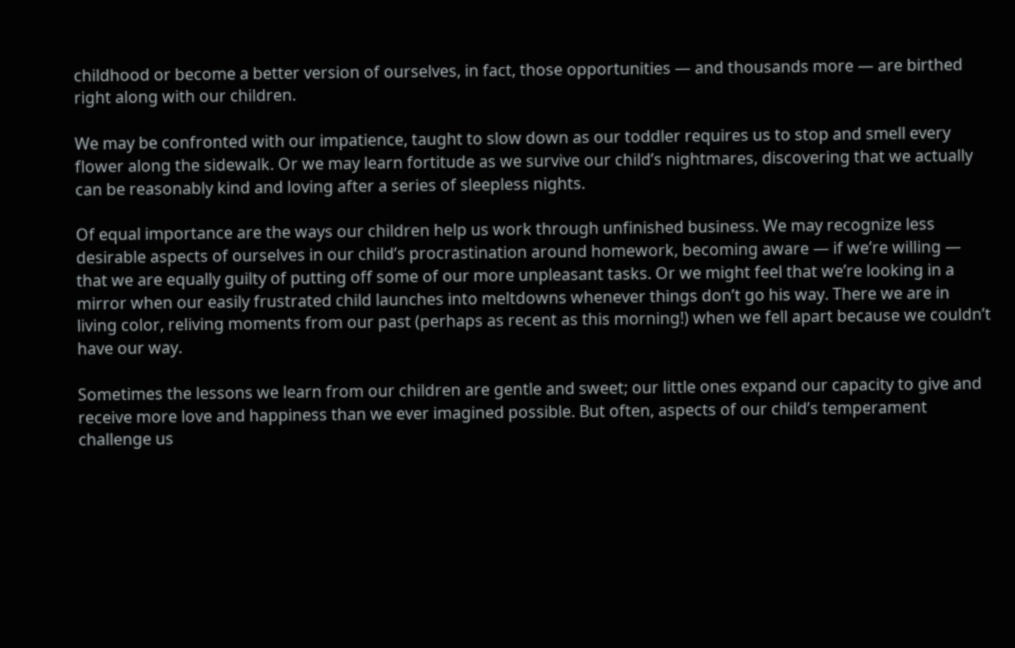childhood or become a better version of ourselves, in fact, those opportunities — and thousands more — are birthed right along with our children.

We may be confronted with our impatience, taught to slow down as our toddler requires us to stop and smell every flower along the sidewalk. Or we may learn fortitude as we survive our child’s nightmares, discovering that we actually can be reasonably kind and loving after a series of sleepless nights.

Of equal importance are the ways our children help us work through unfinished business. We may recognize less desirable aspects of ourselves in our child’s procrastination around homework, becoming aware — if we’re willing — that we are equally guilty of putting off some of our more unpleasant tasks. Or we might feel that we’re looking in a mirror when our easily frustrated child launches into meltdowns whenever things don’t go his way. There we are in living color, reliving moments from our past (perhaps as recent as this morning!) when we fell apart because we couldn’t have our way.

Sometimes the lessons we learn from our children are gentle and sweet; our little ones expand our capacity to give and receive more love and happiness than we ever imagined possible. But often, aspects of our child’s temperament challenge us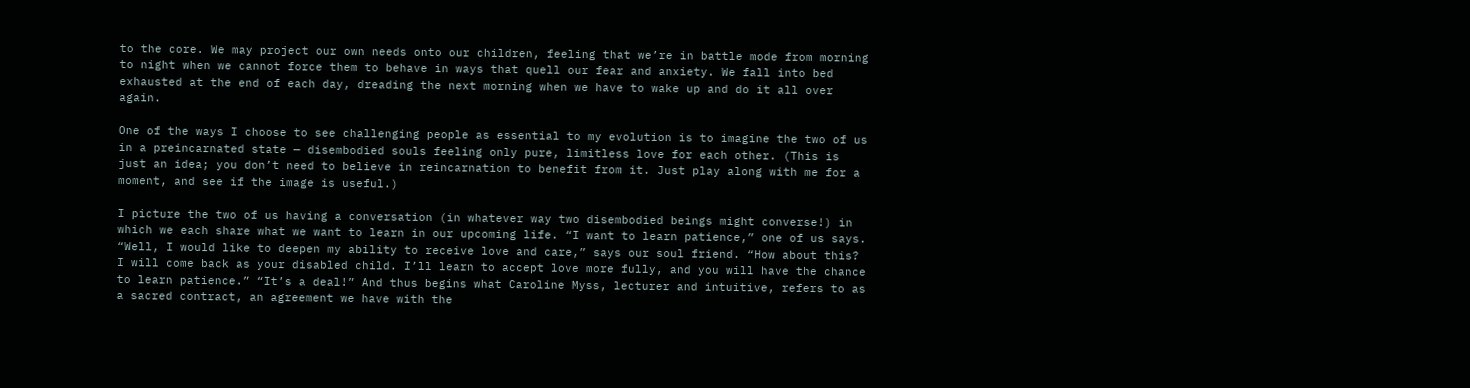to the core. We may project our own needs onto our children, feeling that we’re in battle mode from morning to night when we cannot force them to behave in ways that quell our fear and anxiety. We fall into bed exhausted at the end of each day, dreading the next morning when we have to wake up and do it all over again.

One of the ways I choose to see challenging people as essential to my evolution is to imagine the two of us in a preincarnated state — disembodied souls feeling only pure, limitless love for each other. (This is just an idea; you don’t need to believe in reincarnation to benefit from it. Just play along with me for a moment, and see if the image is useful.)

I picture the two of us having a conversation (in whatever way two disembodied beings might converse!) in which we each share what we want to learn in our upcoming life. “I want to learn patience,” one of us says. “Well, I would like to deepen my ability to receive love and care,” says our soul friend. “How about this? I will come back as your disabled child. I’ll learn to accept love more fully, and you will have the chance to learn patience.” “It’s a deal!” And thus begins what Caroline Myss, lecturer and intuitive, refers to as a sacred contract, an agreement we have with the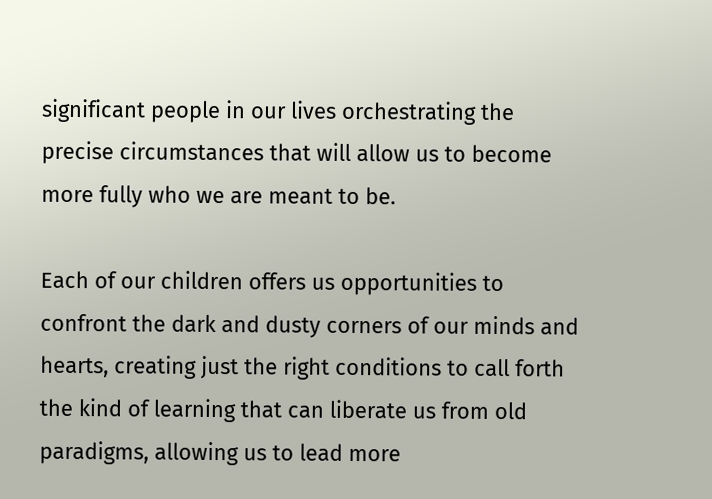significant people in our lives orchestrating the precise circumstances that will allow us to become more fully who we are meant to be.

Each of our children offers us opportunities to confront the dark and dusty corners of our minds and hearts, creating just the right conditions to call forth the kind of learning that can liberate us from old paradigms, allowing us to lead more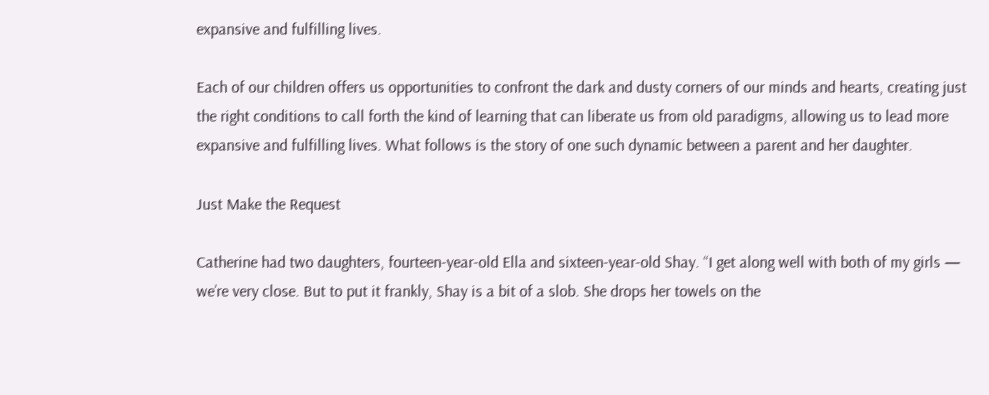expansive and fulfilling lives.

Each of our children offers us opportunities to confront the dark and dusty corners of our minds and hearts, creating just the right conditions to call forth the kind of learning that can liberate us from old paradigms, allowing us to lead more expansive and fulfilling lives. What follows is the story of one such dynamic between a parent and her daughter.

Just Make the Request

Catherine had two daughters, fourteen-year-old Ella and sixteen-year-old Shay. “I get along well with both of my girls — we’re very close. But to put it frankly, Shay is a bit of a slob. She drops her towels on the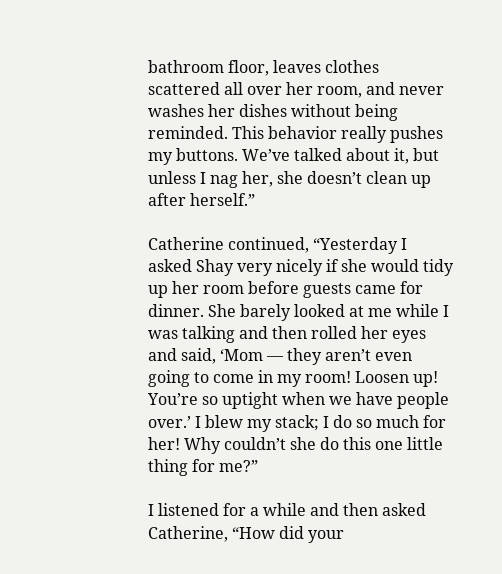bathroom floor, leaves clothes scattered all over her room, and never washes her dishes without being reminded. This behavior really pushes my buttons. We’ve talked about it, but unless I nag her, she doesn’t clean up after herself.”

Catherine continued, “Yesterday I asked Shay very nicely if she would tidy up her room before guests came for dinner. She barely looked at me while I was talking and then rolled her eyes and said, ‘Mom — they aren’t even going to come in my room! Loosen up! You’re so uptight when we have people over.’ I blew my stack; I do so much for her! Why couldn’t she do this one little thing for me?”

I listened for a while and then asked Catherine, “How did your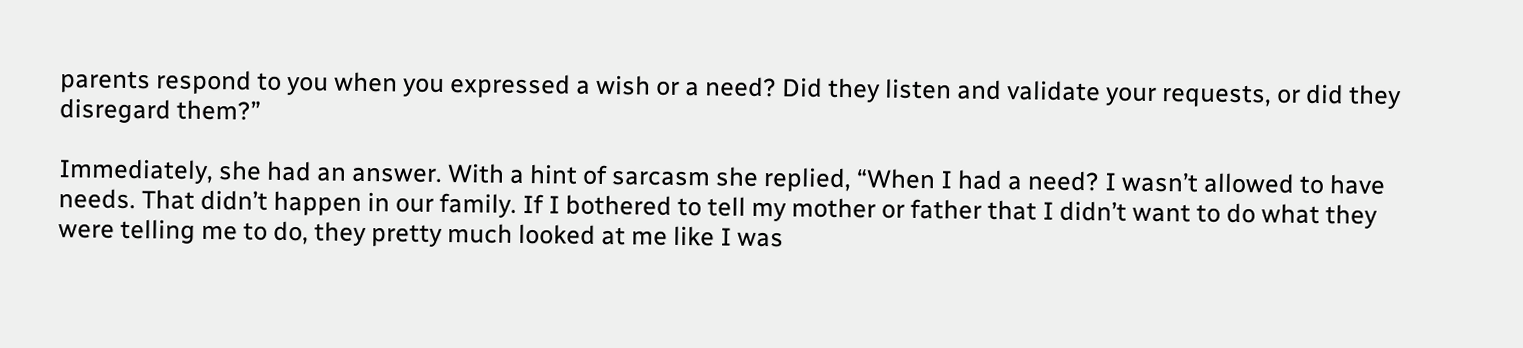parents respond to you when you expressed a wish or a need? Did they listen and validate your requests, or did they disregard them?”

Immediately, she had an answer. With a hint of sarcasm she replied, “When I had a need? I wasn’t allowed to have needs. That didn’t happen in our family. If I bothered to tell my mother or father that I didn’t want to do what they were telling me to do, they pretty much looked at me like I was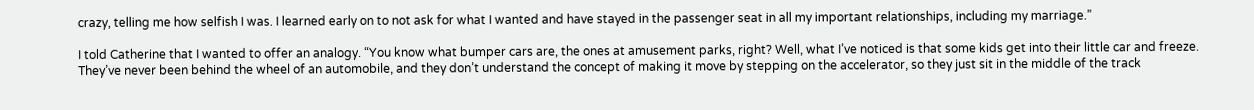crazy, telling me how selfish I was. I learned early on to not ask for what I wanted and have stayed in the passenger seat in all my important relationships, including my marriage.”

I told Catherine that I wanted to offer an analogy. “You know what bumper cars are, the ones at amusement parks, right? Well, what I’ve noticed is that some kids get into their little car and freeze. They’ve never been behind the wheel of an automobile, and they don’t understand the concept of making it move by stepping on the accelerator, so they just sit in the middle of the track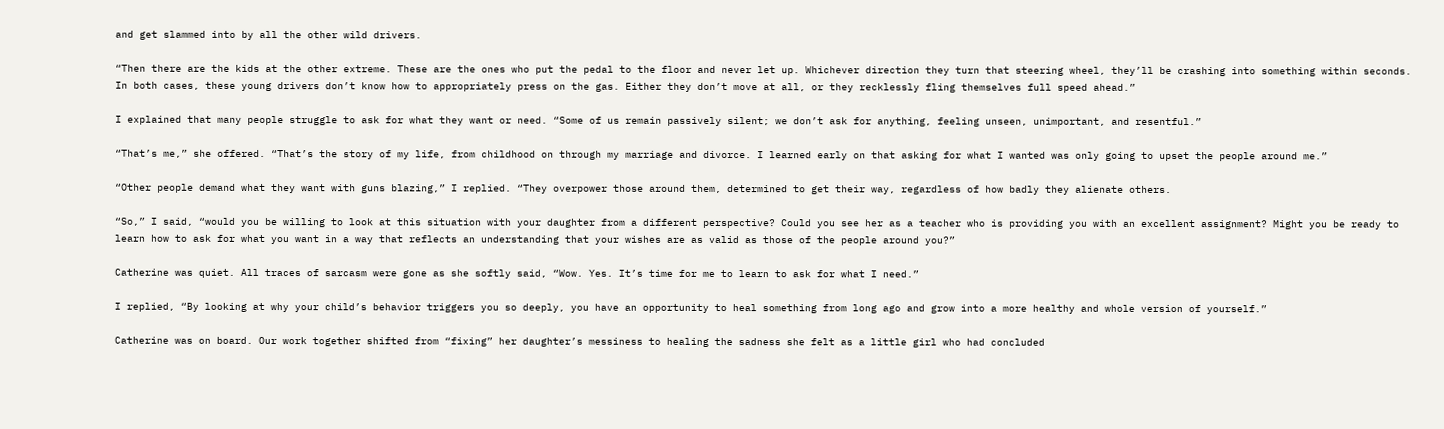and get slammed into by all the other wild drivers.

“Then there are the kids at the other extreme. These are the ones who put the pedal to the floor and never let up. Whichever direction they turn that steering wheel, they’ll be crashing into something within seconds. In both cases, these young drivers don’t know how to appropriately press on the gas. Either they don’t move at all, or they recklessly fling themselves full speed ahead.”

I explained that many people struggle to ask for what they want or need. “Some of us remain passively silent; we don’t ask for anything, feeling unseen, unimportant, and resentful.”

“That’s me,” she offered. “That’s the story of my life, from childhood on through my marriage and divorce. I learned early on that asking for what I wanted was only going to upset the people around me.”

“Other people demand what they want with guns blazing,” I replied. “They overpower those around them, determined to get their way, regardless of how badly they alienate others.

“So,” I said, “would you be willing to look at this situation with your daughter from a different perspective? Could you see her as a teacher who is providing you with an excellent assignment? Might you be ready to learn how to ask for what you want in a way that reflects an understanding that your wishes are as valid as those of the people around you?”

Catherine was quiet. All traces of sarcasm were gone as she softly said, “Wow. Yes. It’s time for me to learn to ask for what I need.”

I replied, “By looking at why your child’s behavior triggers you so deeply, you have an opportunity to heal something from long ago and grow into a more healthy and whole version of yourself.”

Catherine was on board. Our work together shifted from “fixing” her daughter’s messiness to healing the sadness she felt as a little girl who had concluded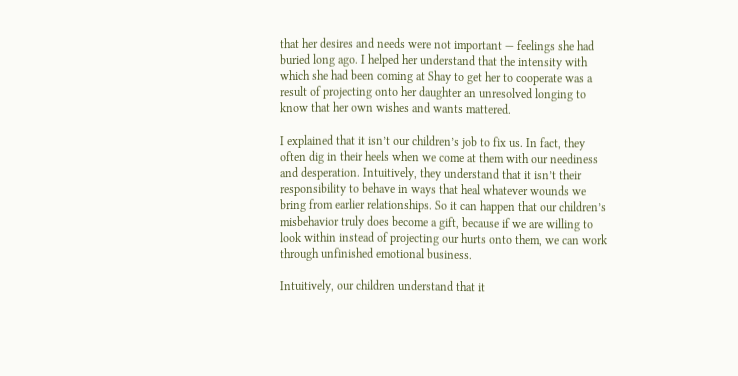that her desires and needs were not important — feelings she had buried long ago. I helped her understand that the intensity with which she had been coming at Shay to get her to cooperate was a result of projecting onto her daughter an unresolved longing to know that her own wishes and wants mattered.

I explained that it isn’t our children’s job to fix us. In fact, they often dig in their heels when we come at them with our neediness and desperation. Intuitively, they understand that it isn’t their responsibility to behave in ways that heal whatever wounds we bring from earlier relationships. So it can happen that our children’s misbehavior truly does become a gift, because if we are willing to look within instead of projecting our hurts onto them, we can work through unfinished emotional business.

Intuitively, our children understand that it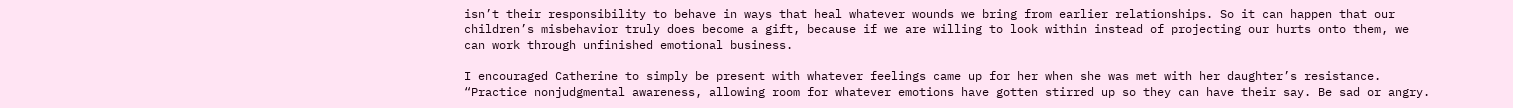isn’t their responsibility to behave in ways that heal whatever wounds we bring from earlier relationships. So it can happen that our children’s misbehavior truly does become a gift, because if we are willing to look within instead of projecting our hurts onto them, we can work through unfinished emotional business.

I encouraged Catherine to simply be present with whatever feelings came up for her when she was met with her daughter’s resistance. “Practice nonjudgmental awareness, allowing room for whatever emotions have gotten stirred up so they can have their say. Be sad or angry.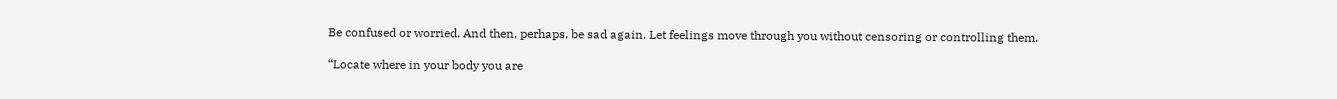Be confused or worried. And then, perhaps, be sad again. Let feelings move through you without censoring or controlling them.

“Locate where in your body you are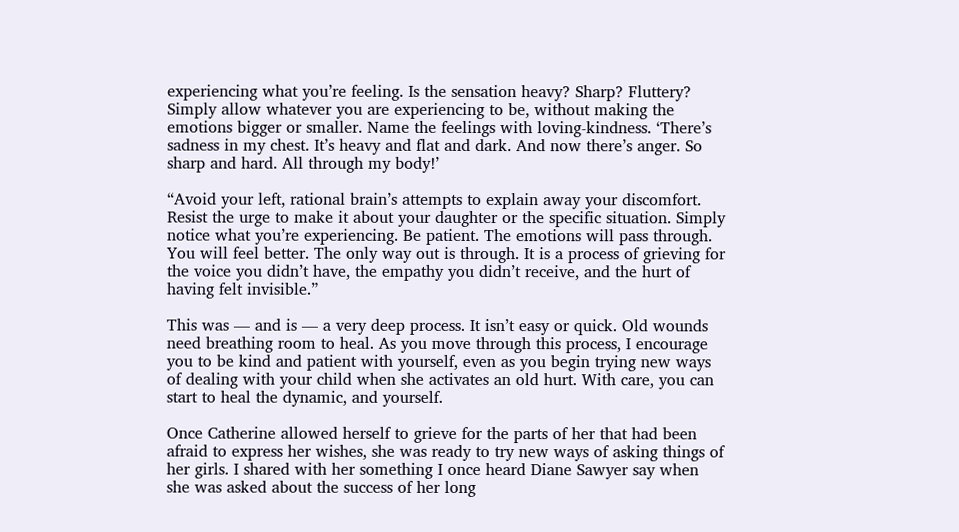experiencing what you’re feeling. Is the sensation heavy? Sharp? Fluttery? Simply allow whatever you are experiencing to be, without making the emotions bigger or smaller. Name the feelings with loving-kindness. ‘There’s sadness in my chest. It’s heavy and flat and dark. And now there’s anger. So sharp and hard. All through my body!’

“Avoid your left, rational brain’s attempts to explain away your discomfort. Resist the urge to make it about your daughter or the specific situation. Simply notice what you’re experiencing. Be patient. The emotions will pass through. You will feel better. The only way out is through. It is a process of grieving for the voice you didn’t have, the empathy you didn’t receive, and the hurt of having felt invisible.”

This was — and is — a very deep process. It isn’t easy or quick. Old wounds need breathing room to heal. As you move through this process, I encourage you to be kind and patient with yourself, even as you begin trying new ways of dealing with your child when she activates an old hurt. With care, you can start to heal the dynamic, and yourself.

Once Catherine allowed herself to grieve for the parts of her that had been afraid to express her wishes, she was ready to try new ways of asking things of her girls. I shared with her something I once heard Diane Sawyer say when she was asked about the success of her long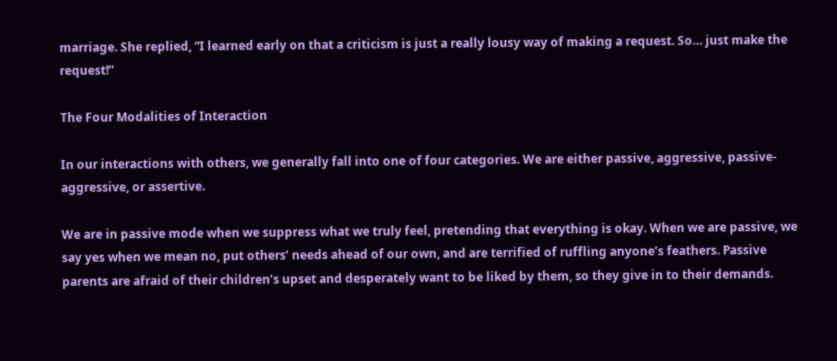marriage. She replied, “I learned early on that a criticism is just a really lousy way of making a request. So… just make the request!”

The Four Modalities of Interaction

In our interactions with others, we generally fall into one of four categories. We are either passive, aggressive, passive-aggressive, or assertive.

We are in passive mode when we suppress what we truly feel, pretending that everything is okay. When we are passive, we say yes when we mean no, put others’ needs ahead of our own, and are terrified of ruffling anyone’s feathers. Passive parents are afraid of their children’s upset and desperately want to be liked by them, so they give in to their demands.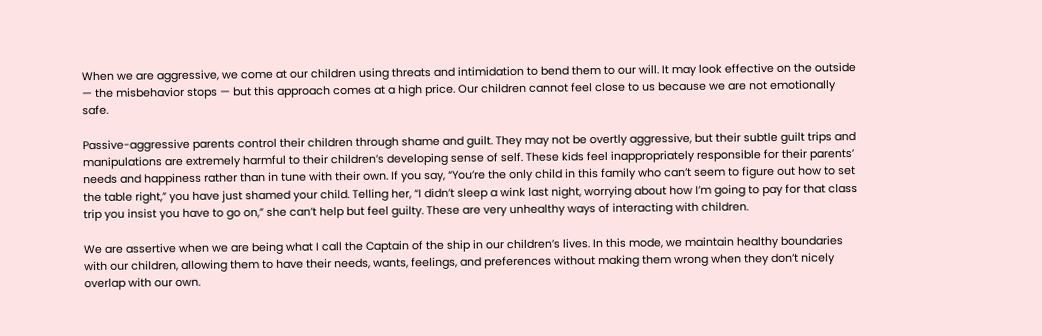When we are aggressive, we come at our children using threats and intimidation to bend them to our will. It may look effective on the outside — the misbehavior stops — but this approach comes at a high price. Our children cannot feel close to us because we are not emotionally safe.

Passive-aggressive parents control their children through shame and guilt. They may not be overtly aggressive, but their subtle guilt trips and manipulations are extremely harmful to their children’s developing sense of self. These kids feel inappropriately responsible for their parents’ needs and happiness rather than in tune with their own. If you say, “You’re the only child in this family who can’t seem to figure out how to set the table right,” you have just shamed your child. Telling her, “I didn’t sleep a wink last night, worrying about how I’m going to pay for that class trip you insist you have to go on,” she can’t help but feel guilty. These are very unhealthy ways of interacting with children.

We are assertive when we are being what I call the Captain of the ship in our children’s lives. In this mode, we maintain healthy boundaries with our children, allowing them to have their needs, wants, feelings, and preferences without making them wrong when they don’t nicely overlap with our own.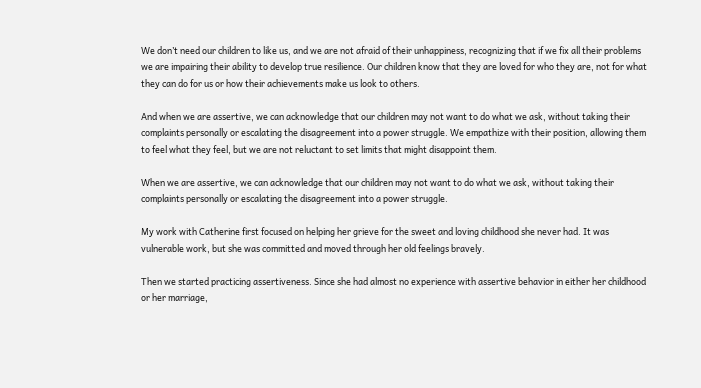We don’t need our children to like us, and we are not afraid of their unhappiness, recognizing that if we fix all their problems we are impairing their ability to develop true resilience. Our children know that they are loved for who they are, not for what they can do for us or how their achievements make us look to others.

And when we are assertive, we can acknowledge that our children may not want to do what we ask, without taking their complaints personally or escalating the disagreement into a power struggle. We empathize with their position, allowing them to feel what they feel, but we are not reluctant to set limits that might disappoint them.

When we are assertive, we can acknowledge that our children may not want to do what we ask, without taking their complaints personally or escalating the disagreement into a power struggle.

My work with Catherine first focused on helping her grieve for the sweet and loving childhood she never had. It was vulnerable work, but she was committed and moved through her old feelings bravely.

Then we started practicing assertiveness. Since she had almost no experience with assertive behavior in either her childhood or her marriage,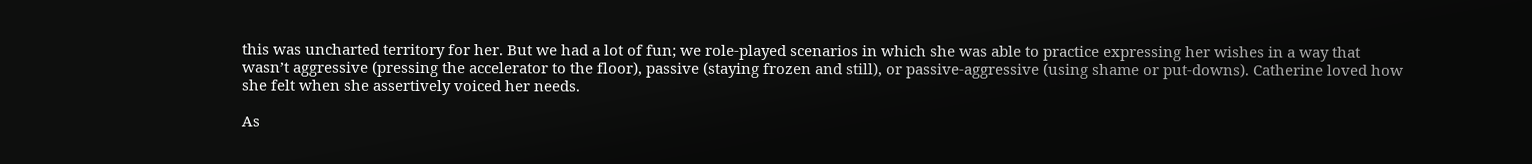this was uncharted territory for her. But we had a lot of fun; we role-played scenarios in which she was able to practice expressing her wishes in a way that wasn’t aggressive (pressing the accelerator to the floor), passive (staying frozen and still), or passive-aggressive (using shame or put-downs). Catherine loved how she felt when she assertively voiced her needs.

As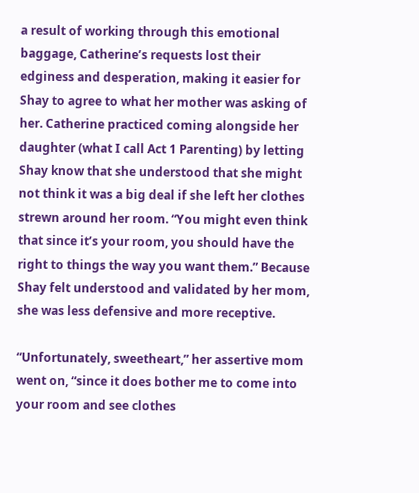a result of working through this emotional baggage, Catherine’s requests lost their edginess and desperation, making it easier for Shay to agree to what her mother was asking of her. Catherine practiced coming alongside her daughter (what I call Act 1 Parenting) by letting Shay know that she understood that she might not think it was a big deal if she left her clothes strewn around her room. “You might even think that since it’s your room, you should have the right to things the way you want them.” Because Shay felt understood and validated by her mom, she was less defensive and more receptive.

“Unfortunately, sweetheart,” her assertive mom went on, “since it does bother me to come into your room and see clothes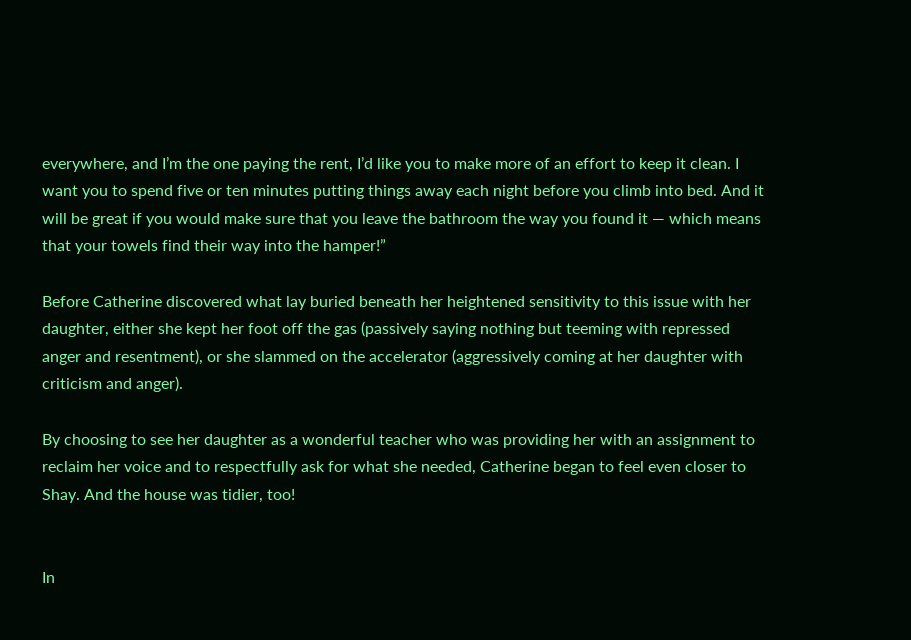everywhere, and I’m the one paying the rent, I’d like you to make more of an effort to keep it clean. I want you to spend five or ten minutes putting things away each night before you climb into bed. And it will be great if you would make sure that you leave the bathroom the way you found it — which means that your towels find their way into the hamper!”

Before Catherine discovered what lay buried beneath her heightened sensitivity to this issue with her daughter, either she kept her foot off the gas (passively saying nothing but teeming with repressed anger and resentment), or she slammed on the accelerator (aggressively coming at her daughter with criticism and anger).

By choosing to see her daughter as a wonderful teacher who was providing her with an assignment to reclaim her voice and to respectfully ask for what she needed, Catherine began to feel even closer to Shay. And the house was tidier, too!


In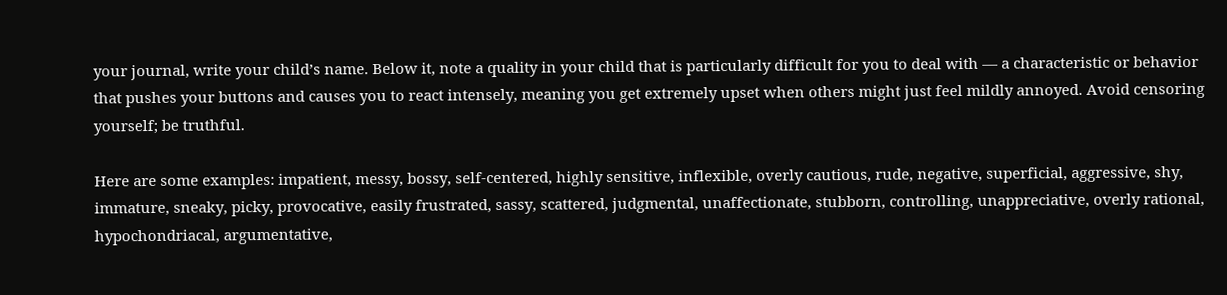your journal, write your child’s name. Below it, note a quality in your child that is particularly difficult for you to deal with — a characteristic or behavior that pushes your buttons and causes you to react intensely, meaning you get extremely upset when others might just feel mildly annoyed. Avoid censoring yourself; be truthful.

Here are some examples: impatient, messy, bossy, self-centered, highly sensitive, inflexible, overly cautious, rude, negative, superficial, aggressive, shy, immature, sneaky, picky, provocative, easily frustrated, sassy, scattered, judgmental, unaffectionate, stubborn, controlling, unappreciative, overly rational, hypochondriacal, argumentative,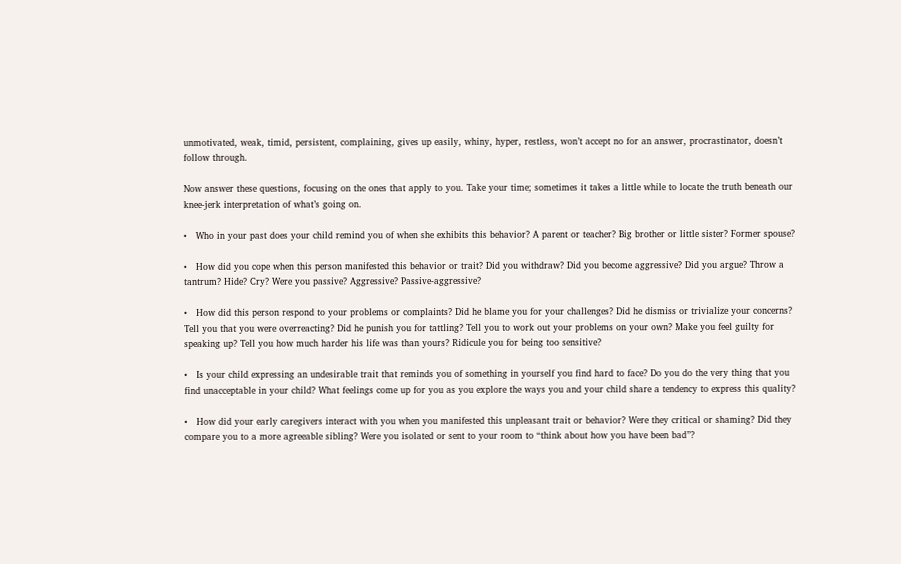unmotivated, weak, timid, persistent, complaining, gives up easily, whiny, hyper, restless, won’t accept no for an answer, procrastinator, doesn’t follow through.

Now answer these questions, focusing on the ones that apply to you. Take your time; sometimes it takes a little while to locate the truth beneath our knee-jerk interpretation of what’s going on.

•   Who in your past does your child remind you of when she exhibits this behavior? A parent or teacher? Big brother or little sister? Former spouse?

•   How did you cope when this person manifested this behavior or trait? Did you withdraw? Did you become aggressive? Did you argue? Throw a tantrum? Hide? Cry? Were you passive? Aggressive? Passive-aggressive?

•   How did this person respond to your problems or complaints? Did he blame you for your challenges? Did he dismiss or trivialize your concerns? Tell you that you were overreacting? Did he punish you for tattling? Tell you to work out your problems on your own? Make you feel guilty for speaking up? Tell you how much harder his life was than yours? Ridicule you for being too sensitive?

•   Is your child expressing an undesirable trait that reminds you of something in yourself you find hard to face? Do you do the very thing that you find unacceptable in your child? What feelings come up for you as you explore the ways you and your child share a tendency to express this quality?

•   How did your early caregivers interact with you when you manifested this unpleasant trait or behavior? Were they critical or shaming? Did they compare you to a more agreeable sibling? Were you isolated or sent to your room to “think about how you have been bad”?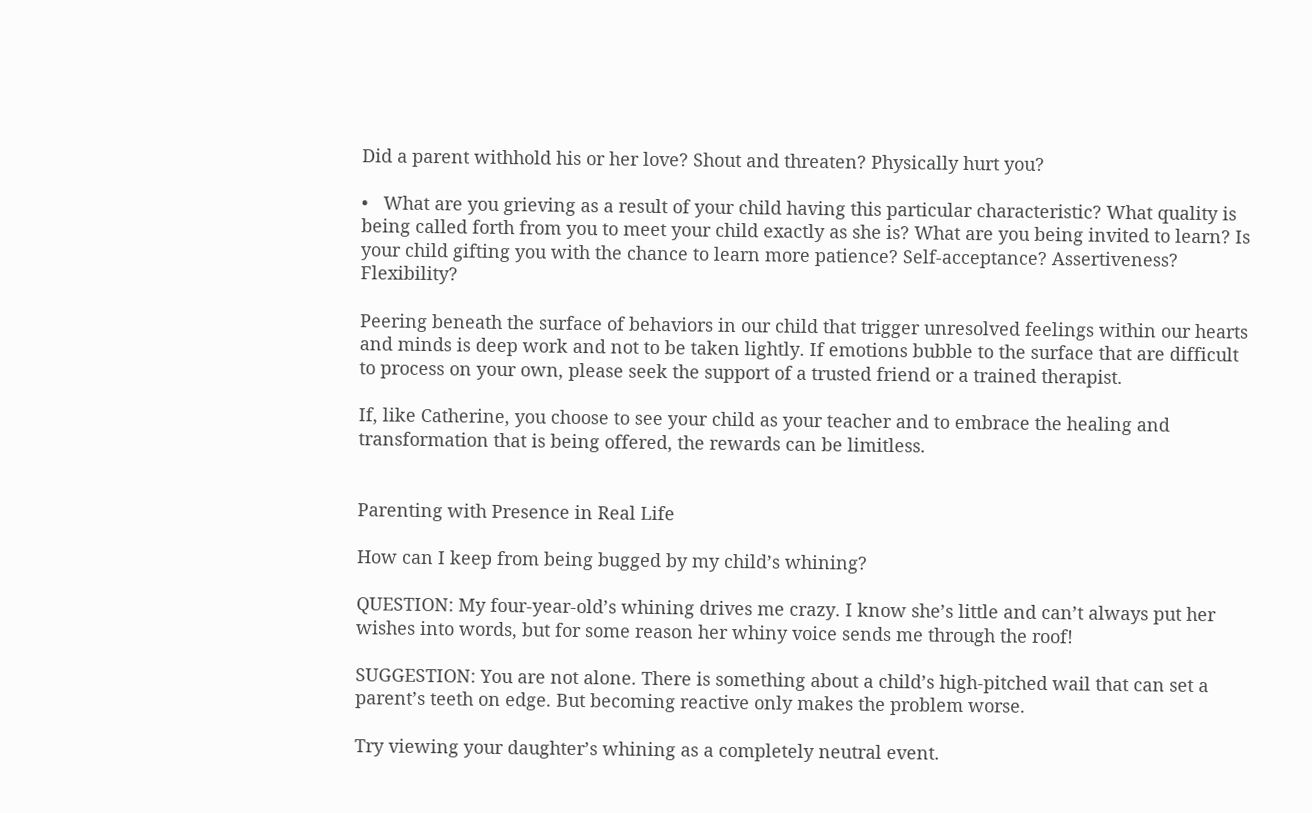Did a parent withhold his or her love? Shout and threaten? Physically hurt you?

•   What are you grieving as a result of your child having this particular characteristic? What quality is being called forth from you to meet your child exactly as she is? What are you being invited to learn? Is your child gifting you with the chance to learn more patience? Self-acceptance? Assertiveness? Flexibility?

Peering beneath the surface of behaviors in our child that trigger unresolved feelings within our hearts and minds is deep work and not to be taken lightly. If emotions bubble to the surface that are difficult to process on your own, please seek the support of a trusted friend or a trained therapist.

If, like Catherine, you choose to see your child as your teacher and to embrace the healing and transformation that is being offered, the rewards can be limitless.


Parenting with Presence in Real Life

How can I keep from being bugged by my child’s whining?

QUESTION: My four-year-old’s whining drives me crazy. I know she’s little and can’t always put her wishes into words, but for some reason her whiny voice sends me through the roof!

SUGGESTION: You are not alone. There is something about a child’s high-pitched wail that can set a parent’s teeth on edge. But becoming reactive only makes the problem worse.

Try viewing your daughter’s whining as a completely neutral event.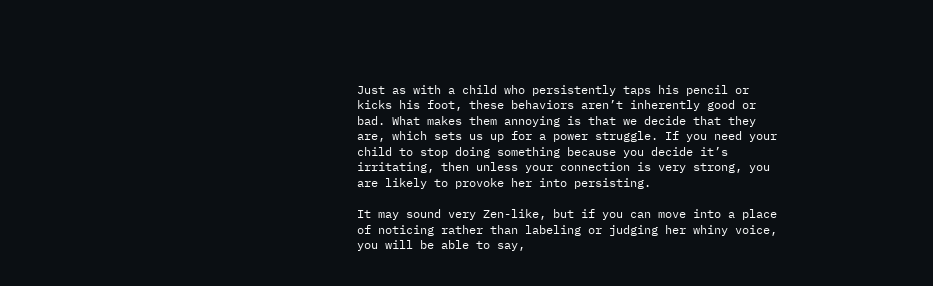Just as with a child who persistently taps his pencil or kicks his foot, these behaviors aren’t inherently good or bad. What makes them annoying is that we decide that they are, which sets us up for a power struggle. If you need your child to stop doing something because you decide it’s irritating, then unless your connection is very strong, you are likely to provoke her into persisting.

It may sound very Zen-like, but if you can move into a place of noticing rather than labeling or judging her whiny voice, you will be able to say,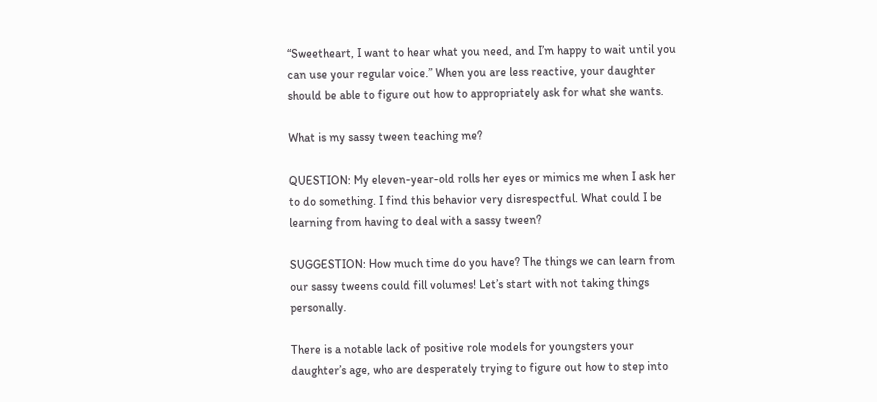“Sweetheart, I want to hear what you need, and I’m happy to wait until you can use your regular voice.” When you are less reactive, your daughter should be able to figure out how to appropriately ask for what she wants.

What is my sassy tween teaching me?

QUESTION: My eleven-year-old rolls her eyes or mimics me when I ask her to do something. I find this behavior very disrespectful. What could I be learning from having to deal with a sassy tween?

SUGGESTION: How much time do you have? The things we can learn from our sassy tweens could fill volumes! Let’s start with not taking things personally.

There is a notable lack of positive role models for youngsters your daughter’s age, who are desperately trying to figure out how to step into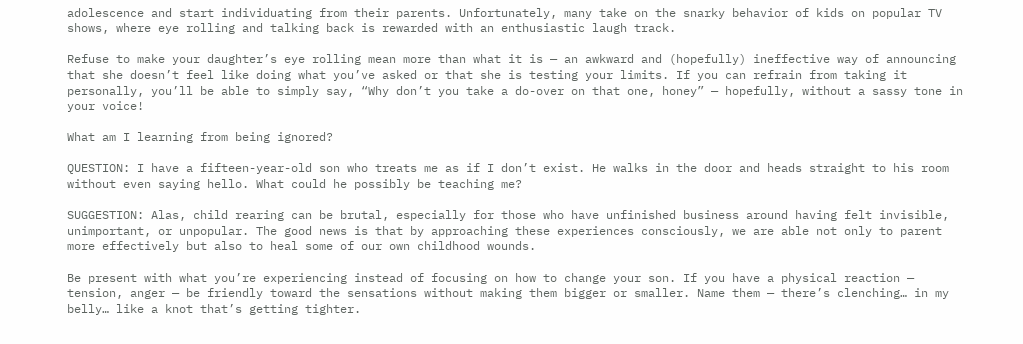adolescence and start individuating from their parents. Unfortunately, many take on the snarky behavior of kids on popular TV shows, where eye rolling and talking back is rewarded with an enthusiastic laugh track.

Refuse to make your daughter’s eye rolling mean more than what it is — an awkward and (hopefully) ineffective way of announcing that she doesn’t feel like doing what you’ve asked or that she is testing your limits. If you can refrain from taking it personally, you’ll be able to simply say, “Why don’t you take a do-over on that one, honey” — hopefully, without a sassy tone in your voice!

What am I learning from being ignored?

QUESTION: I have a fifteen-year-old son who treats me as if I don’t exist. He walks in the door and heads straight to his room without even saying hello. What could he possibly be teaching me?

SUGGESTION: Alas, child rearing can be brutal, especially for those who have unfinished business around having felt invisible, unimportant, or unpopular. The good news is that by approaching these experiences consciously, we are able not only to parent more effectively but also to heal some of our own childhood wounds.

Be present with what you’re experiencing instead of focusing on how to change your son. If you have a physical reaction — tension, anger — be friendly toward the sensations without making them bigger or smaller. Name them — there’s clenching… in my belly… like a knot that’s getting tighter.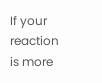If your reaction is more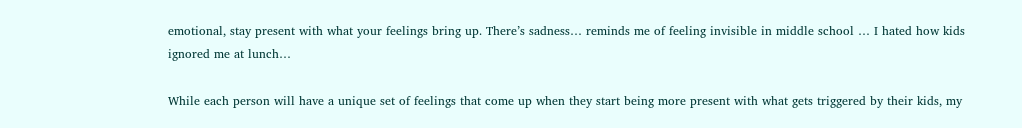emotional, stay present with what your feelings bring up. There’s sadness… reminds me of feeling invisible in middle school … I hated how kids ignored me at lunch…

While each person will have a unique set of feelings that come up when they start being more present with what gets triggered by their kids, my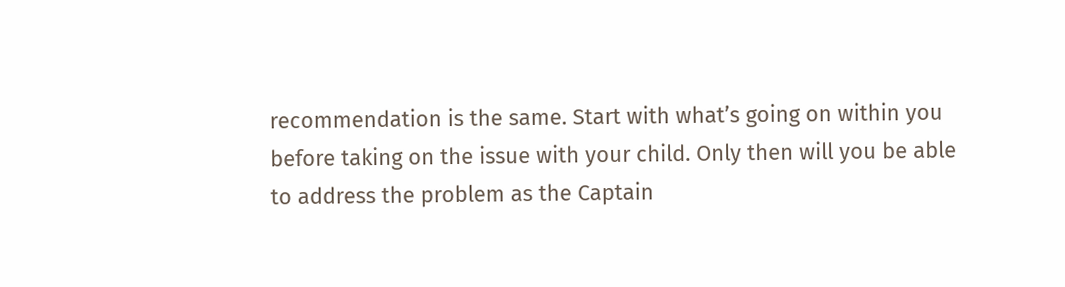recommendation is the same. Start with what’s going on within you before taking on the issue with your child. Only then will you be able to address the problem as the Captain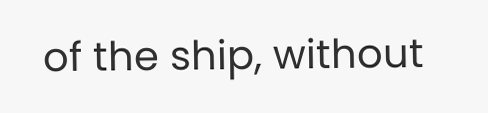of the ship, without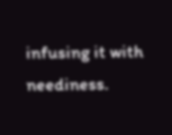infusing it with neediness.